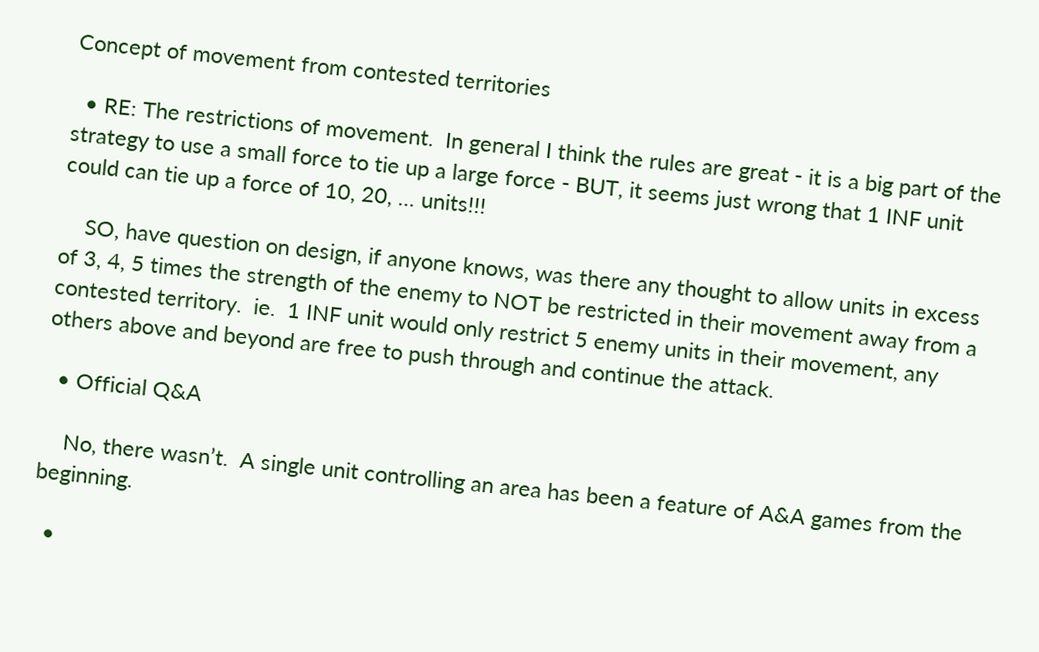Concept of movement from contested territories

  • RE: The restrictions of movement.  In general I think the rules are great - it is a big part of the strategy to use a small force to tie up a large force - BUT, it seems just wrong that 1 INF unit could can tie up a force of 10, 20, … units!!!

    SO, have question on design, if anyone knows, was there any thought to allow units in excess of 3, 4, 5 times the strength of the enemy to NOT be restricted in their movement away from a contested territory.  ie.  1 INF unit would only restrict 5 enemy units in their movement, any others above and beyond are free to push through and continue the attack.

  • Official Q&A

    No, there wasn’t.  A single unit controlling an area has been a feature of A&A games from the beginning.

  •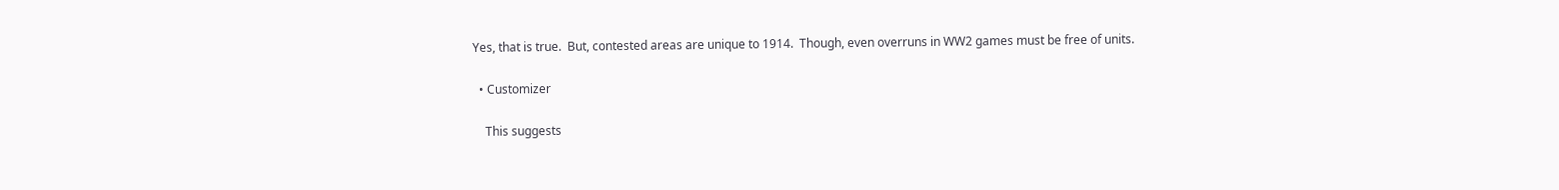Yes, that is true.  But, contested areas are unique to 1914.  Though, even overruns in WW2 games must be free of units.

  • Customizer

    This suggests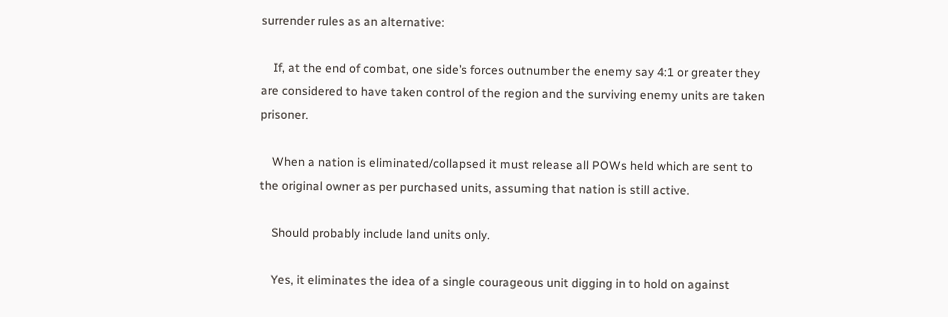surrender rules as an alternative:

    If, at the end of combat, one side’s forces outnumber the enemy say 4:1 or greater they are considered to have taken control of the region and the surviving enemy units are taken prisoner.

    When a nation is eliminated/collapsed it must release all POWs held which are sent to the original owner as per purchased units, assuming that nation is still active.

    Should probably include land units only.

    Yes, it eliminates the idea of a single courageous unit digging in to hold on against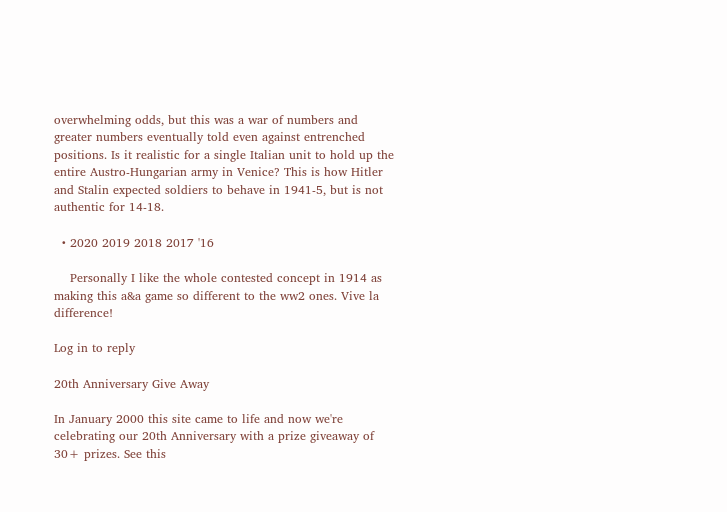overwhelming odds, but this was a war of numbers and greater numbers eventually told even against entrenched positions. Is it realistic for a single Italian unit to hold up the entire Austro-Hungarian army in Venice? This is how Hitler and Stalin expected soldiers to behave in 1941-5, but is not authentic for 14-18.

  • 2020 2019 2018 2017 '16

    Personally I like the whole contested concept in 1914 as making this a&a game so different to the ww2 ones. Vive la difference!

Log in to reply

20th Anniversary Give Away

In January 2000 this site came to life and now we're celebrating our 20th Anniversary with a prize giveaway of 30+ prizes. See this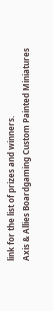link for the list of prizes and winners.
Axis & Allies Boardgaming Custom Painted Miniatures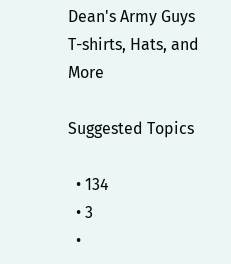Dean's Army Guys
T-shirts, Hats, and More

Suggested Topics

  • 134
  • 3
  •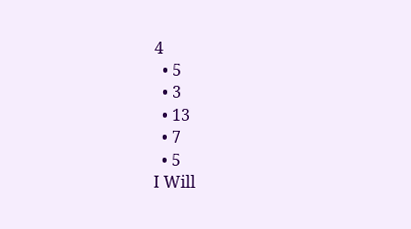4
  • 5
  • 3
  • 13
  • 7
  • 5
I Will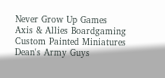Never Grow Up Games
Axis & Allies Boardgaming Custom Painted Miniatures
Dean's Army Guys